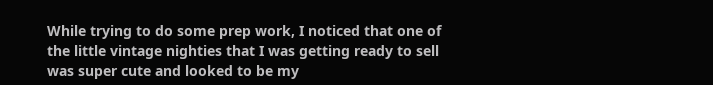While trying to do some prep work, I noticed that one of the little vintage nighties that I was getting ready to sell was super cute and looked to be my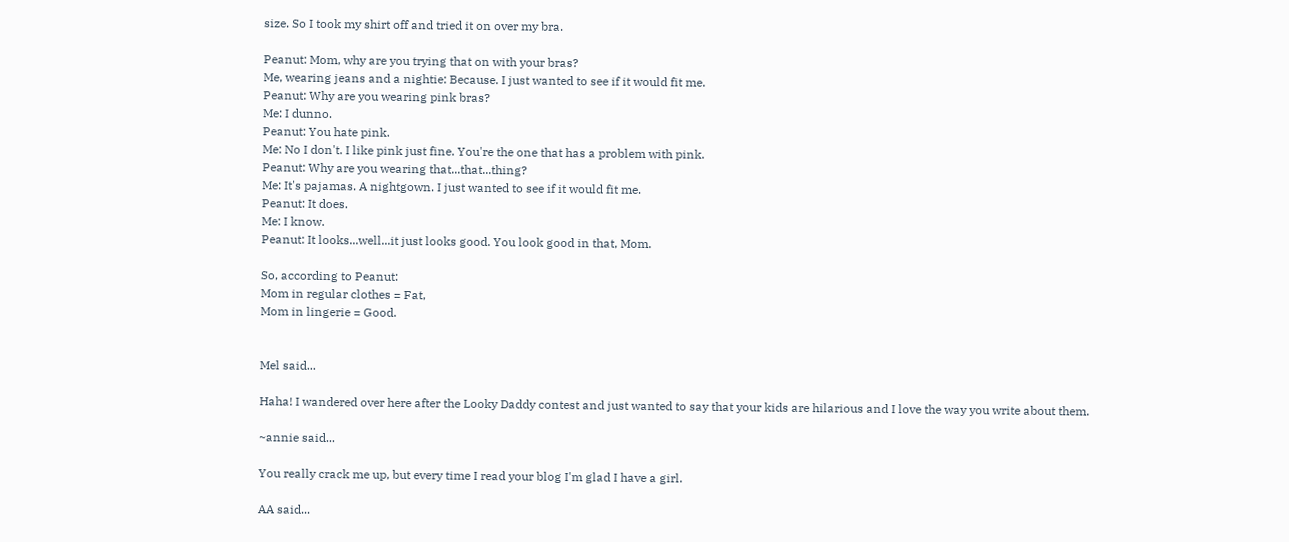size. So I took my shirt off and tried it on over my bra.

Peanut: Mom, why are you trying that on with your bras?
Me, wearing jeans and a nightie: Because. I just wanted to see if it would fit me.
Peanut: Why are you wearing pink bras?
Me: I dunno.
Peanut: You hate pink.
Me: No I don't. I like pink just fine. You're the one that has a problem with pink.
Peanut: Why are you wearing that...that...thing?
Me: It's pajamas. A nightgown. I just wanted to see if it would fit me.
Peanut: It does.
Me: I know.
Peanut: It looks...well...it just looks good. You look good in that, Mom.

So, according to Peanut:
Mom in regular clothes = Fat,
Mom in lingerie = Good.


Mel said...

Haha! I wandered over here after the Looky Daddy contest and just wanted to say that your kids are hilarious and I love the way you write about them.

~annie said...

You really crack me up, but every time I read your blog I'm glad I have a girl.

AA said...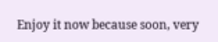Enjoy it now because soon, very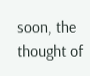soon, the thought of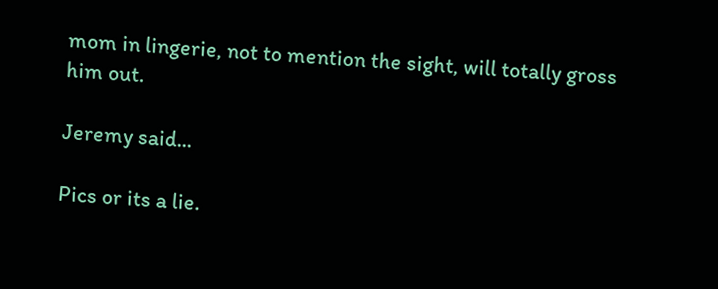mom in lingerie, not to mention the sight, will totally gross him out.

Jeremy said...

Pics or its a lie.